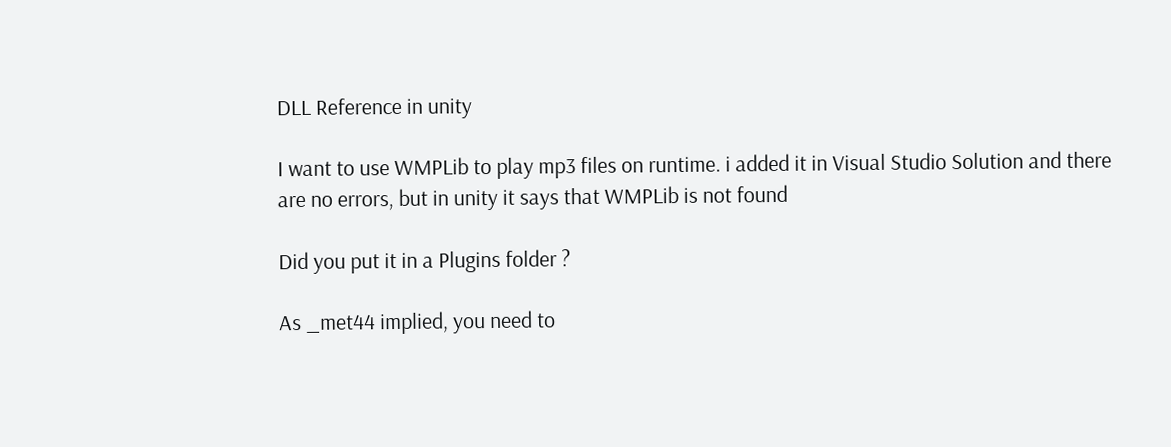DLL Reference in unity

I want to use WMPLib to play mp3 files on runtime. i added it in Visual Studio Solution and there are no errors, but in unity it says that WMPLib is not found

Did you put it in a Plugins folder ?

As _met44 implied, you need to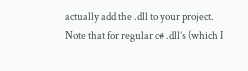actually add the .dll to your project. Note that for regular c# .dll’s (which I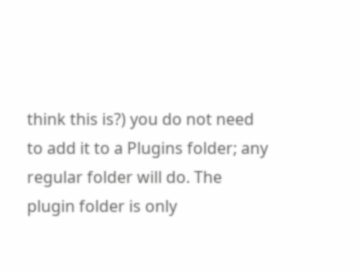think this is?) you do not need to add it to a Plugins folder; any regular folder will do. The plugin folder is only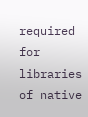required for libraries of native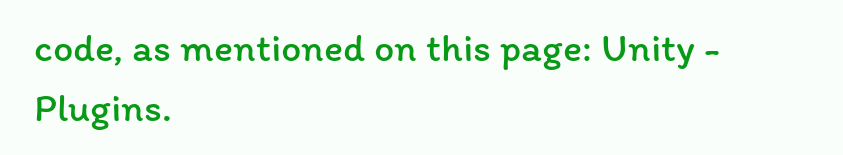code, as mentioned on this page: Unity - Plugins.